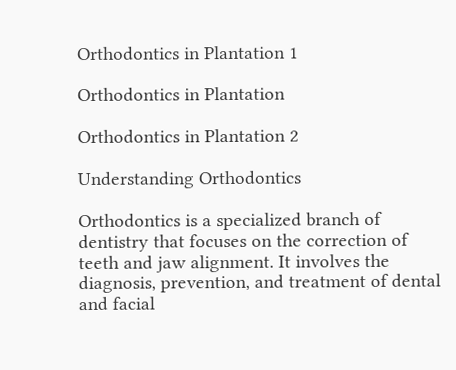Orthodontics in Plantation 1

Orthodontics in Plantation

Orthodontics in Plantation 2

Understanding Orthodontics

Orthodontics is a specialized branch of dentistry that focuses on the correction of teeth and jaw alignment. It involves the diagnosis, prevention, and treatment of dental and facial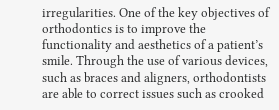irregularities. One of the key objectives of orthodontics is to improve the functionality and aesthetics of a patient’s smile. Through the use of various devices, such as braces and aligners, orthodontists are able to correct issues such as crooked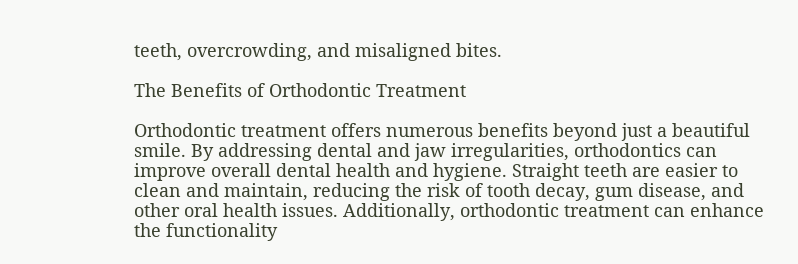teeth, overcrowding, and misaligned bites.

The Benefits of Orthodontic Treatment

Orthodontic treatment offers numerous benefits beyond just a beautiful smile. By addressing dental and jaw irregularities, orthodontics can improve overall dental health and hygiene. Straight teeth are easier to clean and maintain, reducing the risk of tooth decay, gum disease, and other oral health issues. Additionally, orthodontic treatment can enhance the functionality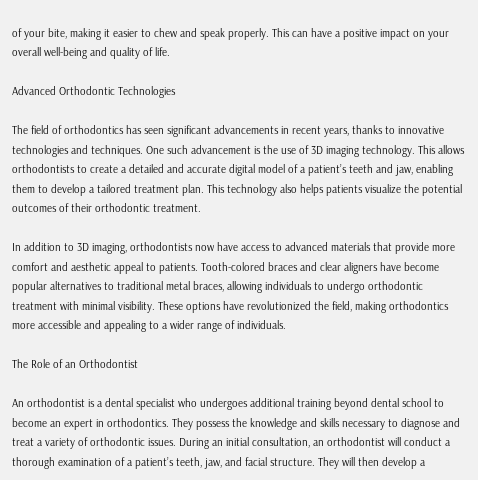of your bite, making it easier to chew and speak properly. This can have a positive impact on your overall well-being and quality of life.

Advanced Orthodontic Technologies

The field of orthodontics has seen significant advancements in recent years, thanks to innovative technologies and techniques. One such advancement is the use of 3D imaging technology. This allows orthodontists to create a detailed and accurate digital model of a patient’s teeth and jaw, enabling them to develop a tailored treatment plan. This technology also helps patients visualize the potential outcomes of their orthodontic treatment.

In addition to 3D imaging, orthodontists now have access to advanced materials that provide more comfort and aesthetic appeal to patients. Tooth-colored braces and clear aligners have become popular alternatives to traditional metal braces, allowing individuals to undergo orthodontic treatment with minimal visibility. These options have revolutionized the field, making orthodontics more accessible and appealing to a wider range of individuals.

The Role of an Orthodontist

An orthodontist is a dental specialist who undergoes additional training beyond dental school to become an expert in orthodontics. They possess the knowledge and skills necessary to diagnose and treat a variety of orthodontic issues. During an initial consultation, an orthodontist will conduct a thorough examination of a patient’s teeth, jaw, and facial structure. They will then develop a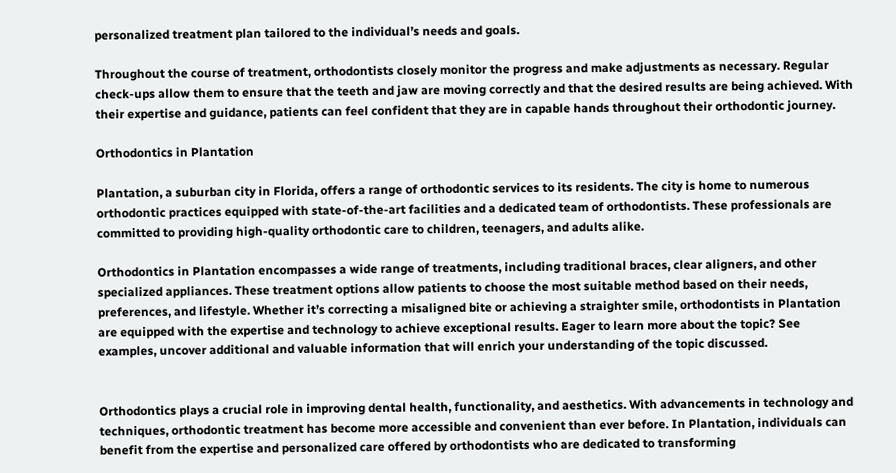personalized treatment plan tailored to the individual’s needs and goals.

Throughout the course of treatment, orthodontists closely monitor the progress and make adjustments as necessary. Regular check-ups allow them to ensure that the teeth and jaw are moving correctly and that the desired results are being achieved. With their expertise and guidance, patients can feel confident that they are in capable hands throughout their orthodontic journey.

Orthodontics in Plantation

Plantation, a suburban city in Florida, offers a range of orthodontic services to its residents. The city is home to numerous orthodontic practices equipped with state-of-the-art facilities and a dedicated team of orthodontists. These professionals are committed to providing high-quality orthodontic care to children, teenagers, and adults alike.

Orthodontics in Plantation encompasses a wide range of treatments, including traditional braces, clear aligners, and other specialized appliances. These treatment options allow patients to choose the most suitable method based on their needs, preferences, and lifestyle. Whether it’s correcting a misaligned bite or achieving a straighter smile, orthodontists in Plantation are equipped with the expertise and technology to achieve exceptional results. Eager to learn more about the topic? See examples, uncover additional and valuable information that will enrich your understanding of the topic discussed.


Orthodontics plays a crucial role in improving dental health, functionality, and aesthetics. With advancements in technology and techniques, orthodontic treatment has become more accessible and convenient than ever before. In Plantation, individuals can benefit from the expertise and personalized care offered by orthodontists who are dedicated to transforming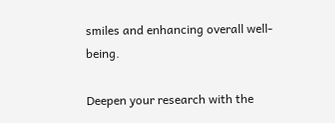smiles and enhancing overall well-being.

Deepen your research with the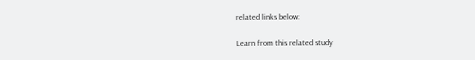related links below:

Learn from this related study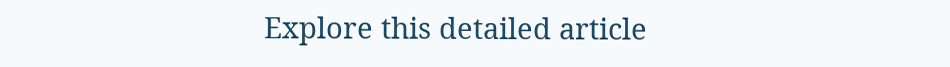Explore this detailed article